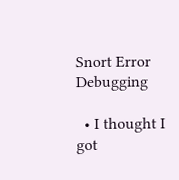Snort Error Debugging

  • I thought I got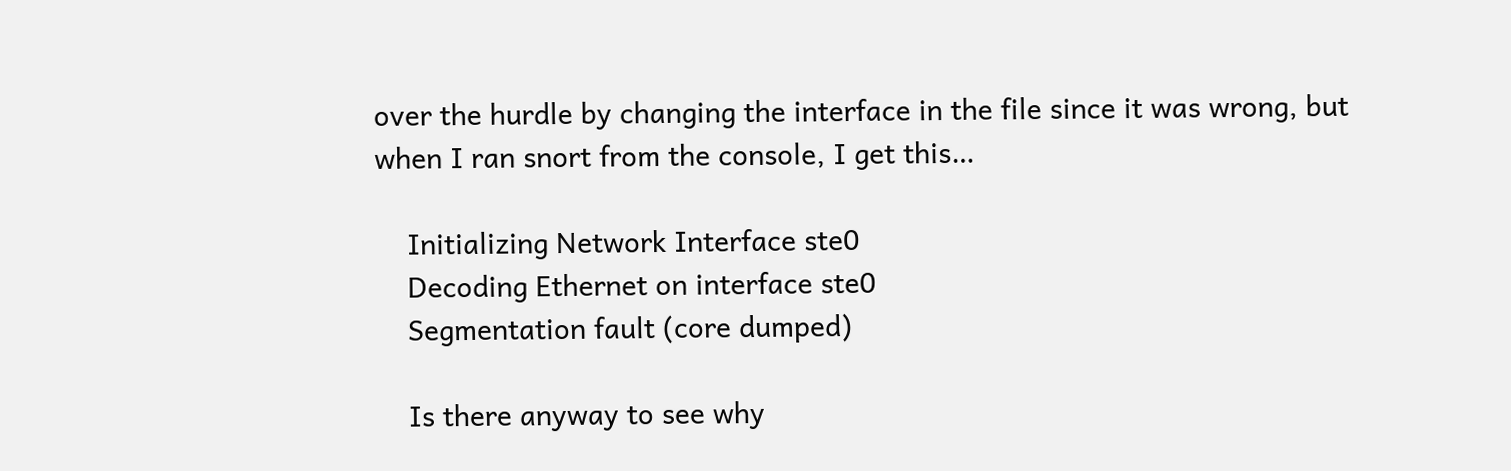over the hurdle by changing the interface in the file since it was wrong, but when I ran snort from the console, I get this…

    Initializing Network Interface ste0
    Decoding Ethernet on interface ste0
    Segmentation fault (core dumped)

    Is there anyway to see why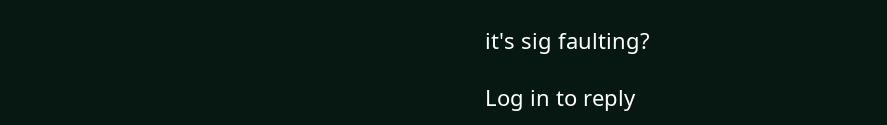it's sig faulting?

Log in to reply